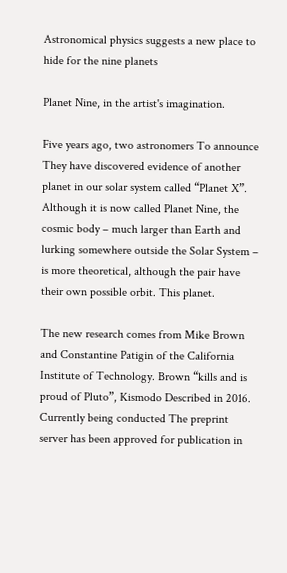Astronomical physics suggests a new place to hide for the nine planets

Planet Nine, in the artist's imagination.

Five years ago, two astronomers To announce They have discovered evidence of another planet in our solar system called “Planet X”. Although it is now called Planet Nine, the cosmic body – much larger than Earth and lurking somewhere outside the Solar System – is more theoretical, although the pair have their own possible orbit. This planet.

The new research comes from Mike Brown and Constantine Patigin of the California Institute of Technology. Brown “kills and is proud of Pluto”, Kismodo Described in 2016. Currently being conducted The preprint server has been approved for publication in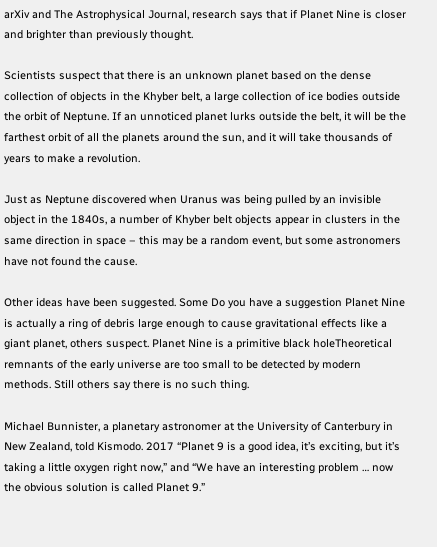arXiv and The Astrophysical Journal, research says that if Planet Nine is closer and brighter than previously thought.

Scientists suspect that there is an unknown planet based on the dense collection of objects in the Khyber belt, a large collection of ice bodies outside the orbit of Neptune. If an unnoticed planet lurks outside the belt, it will be the farthest orbit of all the planets around the sun, and it will take thousands of years to make a revolution.

Just as Neptune discovered when Uranus was being pulled by an invisible object in the 1840s, a number of Khyber belt objects appear in clusters in the same direction in space – this may be a random event, but some astronomers have not found the cause.

Other ideas have been suggested. Some Do you have a suggestion Planet Nine is actually a ring of debris large enough to cause gravitational effects like a giant planet, others suspect. Planet Nine is a primitive black holeTheoretical remnants of the early universe are too small to be detected by modern methods. Still others say there is no such thing.

Michael Bunnister, a planetary astronomer at the University of Canterbury in New Zealand, told Kismodo. 2017 “Planet 9 is a good idea, it’s exciting, but it’s taking a little oxygen right now,” and “We have an interesting problem … now the obvious solution is called Planet 9.”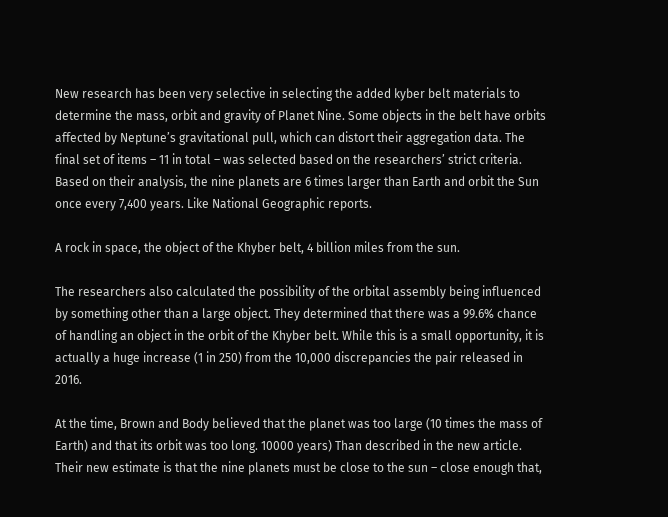New research has been very selective in selecting the added kyber belt materials to determine the mass, orbit and gravity of Planet Nine. Some objects in the belt have orbits affected by Neptune’s gravitational pull, which can distort their aggregation data. The final set of items – 11 in total – was selected based on the researchers’ strict criteria. Based on their analysis, the nine planets are 6 times larger than Earth and orbit the Sun once every 7,400 years. Like National Geographic reports.

A rock in space, the object of the Khyber belt, 4 billion miles from the sun.

The researchers also calculated the possibility of the orbital assembly being influenced by something other than a large object. They determined that there was a 99.6% chance of handling an object in the orbit of the Khyber belt. While this is a small opportunity, it is actually a huge increase (1 in 250) from the 10,000 discrepancies the pair released in 2016.

At the time, Brown and Body believed that the planet was too large (10 times the mass of Earth) and that its orbit was too long. 10000 years) Than described in the new article. Their new estimate is that the nine planets must be close to the sun – close enough that,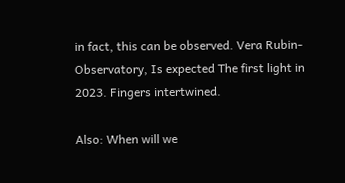in fact, this can be observed. Vera Rubin-Observatory, Is expected The first light in 2023. Fingers intertwined.

Also: When will we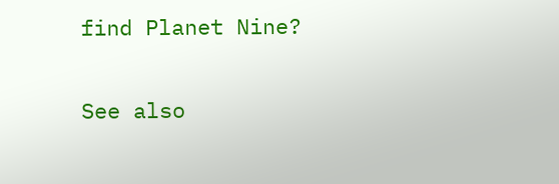find Planet Nine?

See also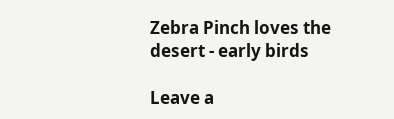Zebra Pinch loves the desert - early birds

Leave a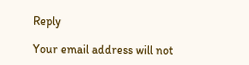Reply

Your email address will not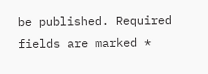be published. Required fields are marked *